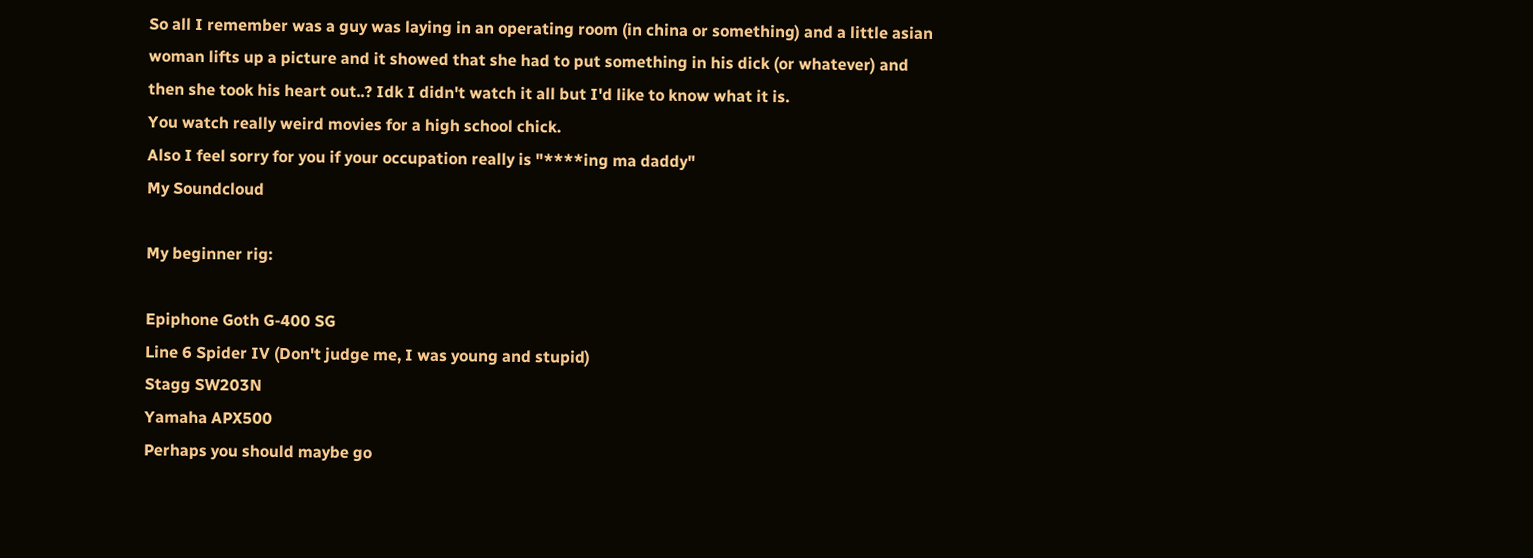So all I remember was a guy was laying in an operating room (in china or something) and a little asian woman lifts up a picture and it showed that she had to put something in his dick (or whatever) and then she took his heart out..? Idk I didn't watch it all but I'd like to know what it is.
You watch really weird movies for a high school chick.
Also I feel sorry for you if your occupation really is "****ing ma daddy"
My Soundcloud

My beginner rig:

Epiphone Goth G-400 SG
Line 6 Spider IV (Don't judge me, I was young and stupid)
Stagg SW203N
Yamaha APX500
Perhaps you should maybe go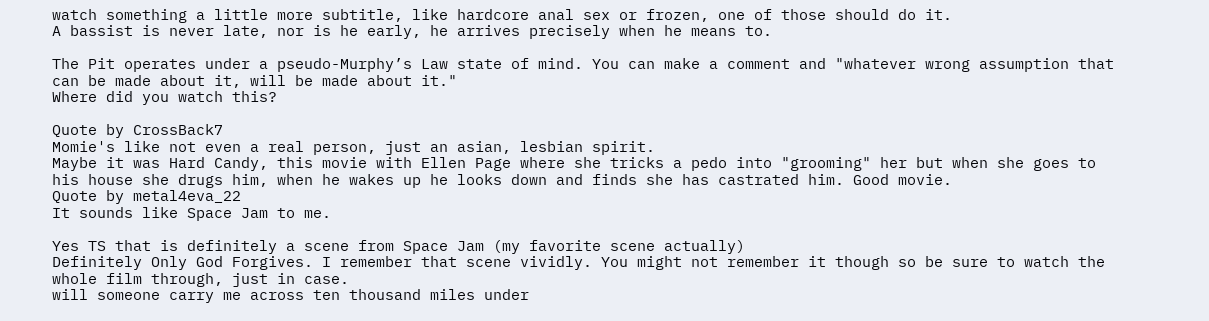watch something a little more subtitle, like hardcore anal sex or frozen, one of those should do it.
A bassist is never late, nor is he early, he arrives precisely when he means to.

The Pit operates under a pseudo-Murphy’s Law state of mind. You can make a comment and "whatever wrong assumption that can be made about it, will be made about it."
Where did you watch this?

Quote by CrossBack7
Momie's like not even a real person, just an asian, lesbian spirit.
Maybe it was Hard Candy, this movie with Ellen Page where she tricks a pedo into "grooming" her but when she goes to his house she drugs him, when he wakes up he looks down and finds she has castrated him. Good movie.
Quote by metal4eva_22
It sounds like Space Jam to me.

Yes TS that is definitely a scene from Space Jam (my favorite scene actually)
Definitely Only God Forgives. I remember that scene vividly. You might not remember it though so be sure to watch the whole film through, just in case.
will someone carry me across ten thousand miles under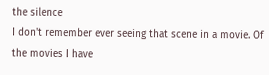the silence
I don't remember ever seeing that scene in a movie. Of the movies I have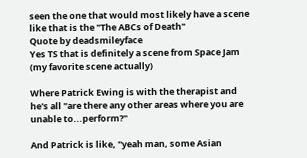seen the one that would most likely have a scene like that is the "The ABCs of Death"
Quote by deadsmileyface
Yes TS that is definitely a scene from Space Jam (my favorite scene actually)

Where Patrick Ewing is with the therapist and he's all "are there any other areas where you are unable to...perform?"

And Patrick is like, "yeah man, some Asian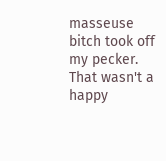masseuse bitch took off my pecker. That wasn't a happy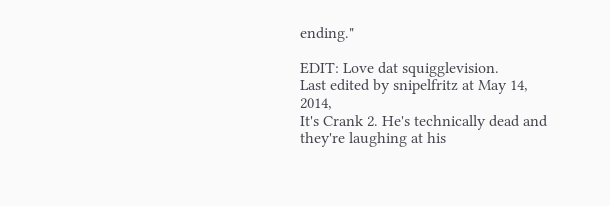ending."

EDIT: Love dat squigglevision.
Last edited by snipelfritz at May 14, 2014,
It's Crank 2. He's technically dead and they're laughing at his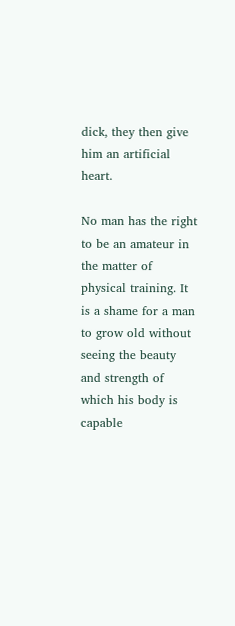dick, they then give him an artificial heart.

No man has the right to be an amateur in the matter of physical training. It is a shame for a man to grow old without seeing the beauty and strength of which his body is capable